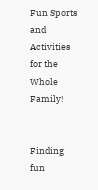Fun Sports and Activities for the Whole Family!


Finding fun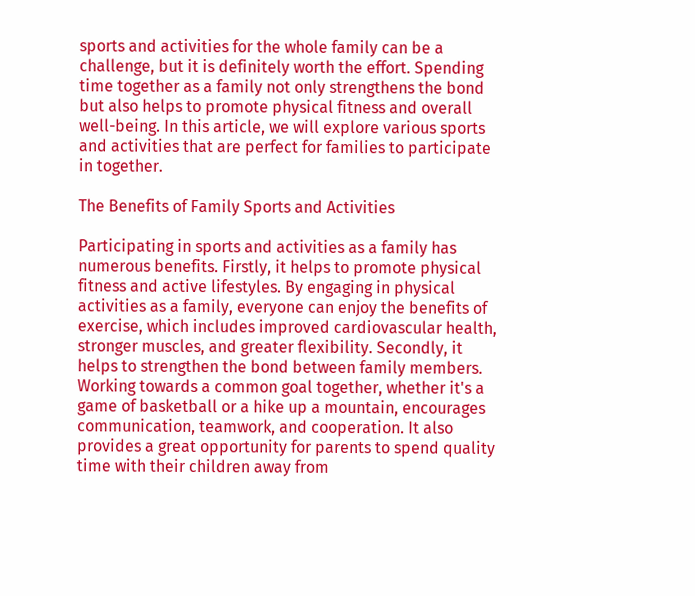sports and activities for the whole family can be a challenge, but it is definitely worth the effort. Spending time together as a family not only strengthens the bond but also helps to promote physical fitness and overall well-being. In this article, we will explore various sports and activities that are perfect for families to participate in together.

The Benefits of Family Sports and Activities

Participating in sports and activities as a family has numerous benefits. Firstly, it helps to promote physical fitness and active lifestyles. By engaging in physical activities as a family, everyone can enjoy the benefits of exercise, which includes improved cardiovascular health, stronger muscles, and greater flexibility. Secondly, it helps to strengthen the bond between family members. Working towards a common goal together, whether it's a game of basketball or a hike up a mountain, encourages communication, teamwork, and cooperation. It also provides a great opportunity for parents to spend quality time with their children away from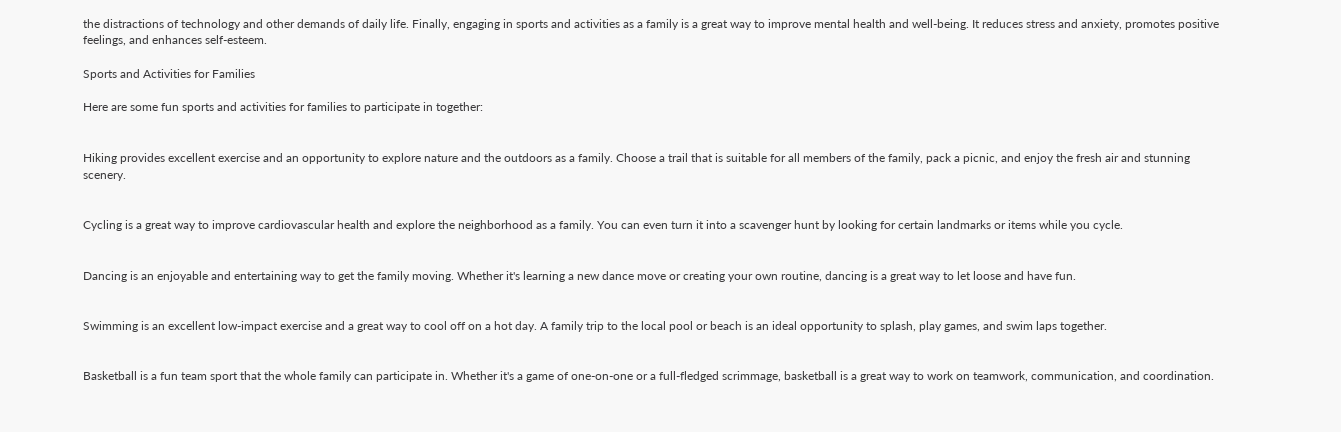the distractions of technology and other demands of daily life. Finally, engaging in sports and activities as a family is a great way to improve mental health and well-being. It reduces stress and anxiety, promotes positive feelings, and enhances self-esteem.

Sports and Activities for Families

Here are some fun sports and activities for families to participate in together:


Hiking provides excellent exercise and an opportunity to explore nature and the outdoors as a family. Choose a trail that is suitable for all members of the family, pack a picnic, and enjoy the fresh air and stunning scenery.


Cycling is a great way to improve cardiovascular health and explore the neighborhood as a family. You can even turn it into a scavenger hunt by looking for certain landmarks or items while you cycle.


Dancing is an enjoyable and entertaining way to get the family moving. Whether it's learning a new dance move or creating your own routine, dancing is a great way to let loose and have fun.


Swimming is an excellent low-impact exercise and a great way to cool off on a hot day. A family trip to the local pool or beach is an ideal opportunity to splash, play games, and swim laps together.


Basketball is a fun team sport that the whole family can participate in. Whether it's a game of one-on-one or a full-fledged scrimmage, basketball is a great way to work on teamwork, communication, and coordination.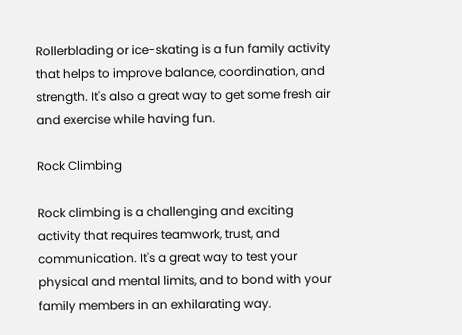Rollerblading or ice-skating is a fun family activity that helps to improve balance, coordination, and strength. It's also a great way to get some fresh air and exercise while having fun.

Rock Climbing

Rock climbing is a challenging and exciting activity that requires teamwork, trust, and communication. It's a great way to test your physical and mental limits, and to bond with your family members in an exhilarating way.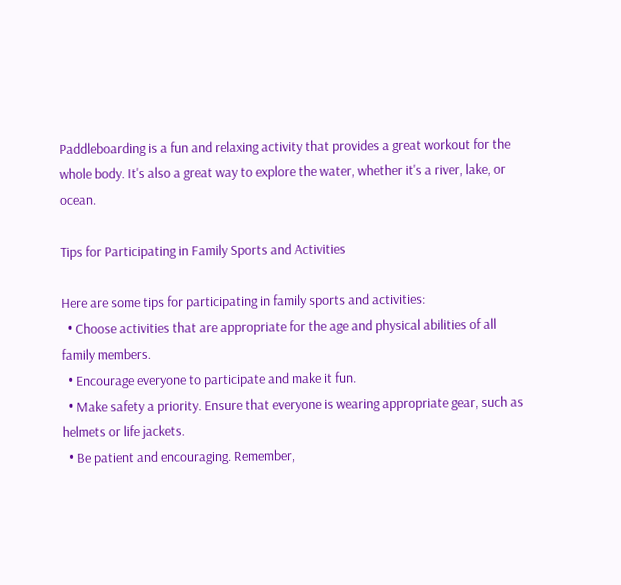Paddleboarding is a fun and relaxing activity that provides a great workout for the whole body. It's also a great way to explore the water, whether it's a river, lake, or ocean.

Tips for Participating in Family Sports and Activities

Here are some tips for participating in family sports and activities:
  • Choose activities that are appropriate for the age and physical abilities of all family members.
  • Encourage everyone to participate and make it fun.
  • Make safety a priority. Ensure that everyone is wearing appropriate gear, such as helmets or life jackets.
  • Be patient and encouraging. Remember,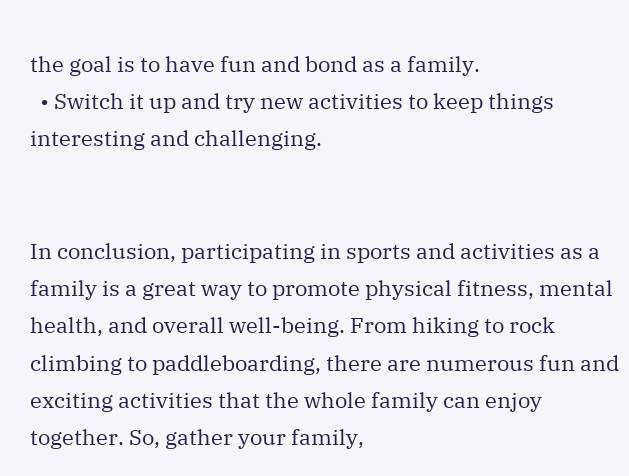the goal is to have fun and bond as a family.
  • Switch it up and try new activities to keep things interesting and challenging.


In conclusion, participating in sports and activities as a family is a great way to promote physical fitness, mental health, and overall well-being. From hiking to rock climbing to paddleboarding, there are numerous fun and exciting activities that the whole family can enjoy together. So, gather your family,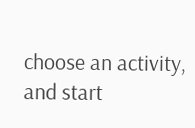choose an activity, and start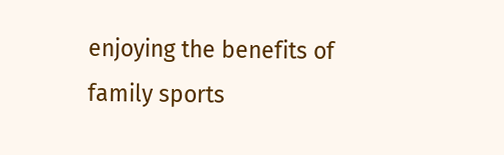enjoying the benefits of family sports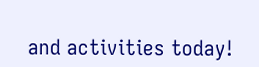and activities today!